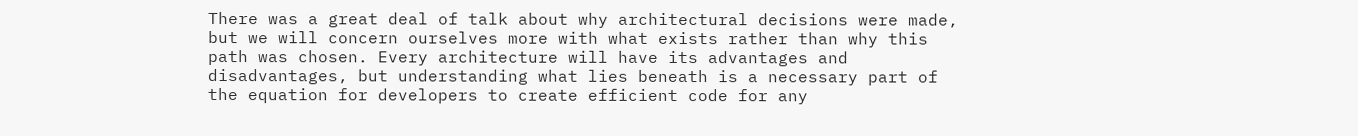There was a great deal of talk about why architectural decisions were made, but we will concern ourselves more with what exists rather than why this path was chosen. Every architecture will have its advantages and disadvantages, but understanding what lies beneath is a necessary part of the equation for developers to create efficient code for any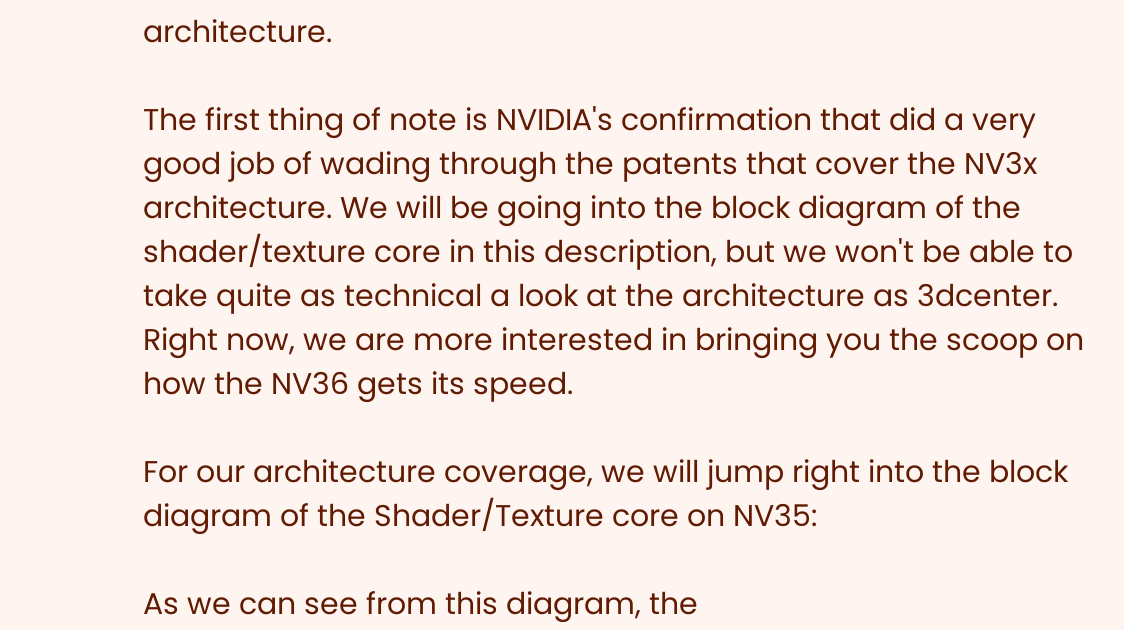architecture.

The first thing of note is NVIDIA's confirmation that did a very good job of wading through the patents that cover the NV3x architecture. We will be going into the block diagram of the shader/texture core in this description, but we won't be able to take quite as technical a look at the architecture as 3dcenter. Right now, we are more interested in bringing you the scoop on how the NV36 gets its speed.

For our architecture coverage, we will jump right into the block diagram of the Shader/Texture core on NV35:

As we can see from this diagram, the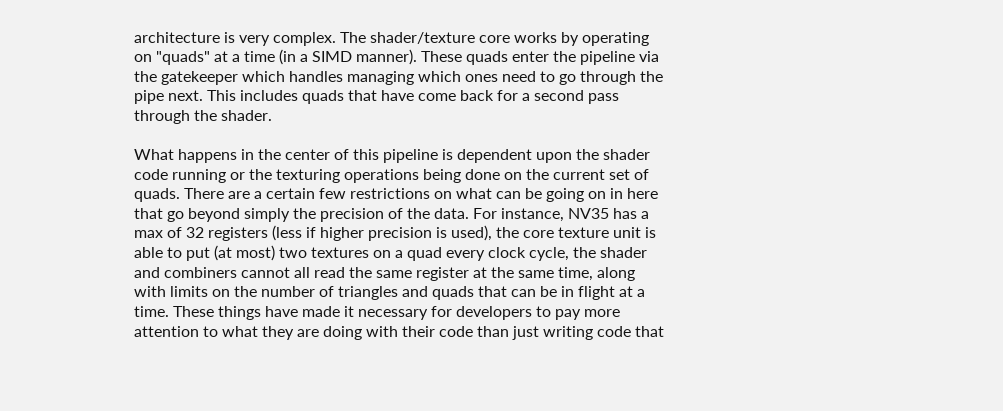architecture is very complex. The shader/texture core works by operating on "quads" at a time (in a SIMD manner). These quads enter the pipeline via the gatekeeper which handles managing which ones need to go through the pipe next. This includes quads that have come back for a second pass through the shader.

What happens in the center of this pipeline is dependent upon the shader code running or the texturing operations being done on the current set of quads. There are a certain few restrictions on what can be going on in here that go beyond simply the precision of the data. For instance, NV35 has a max of 32 registers (less if higher precision is used), the core texture unit is able to put (at most) two textures on a quad every clock cycle, the shader and combiners cannot all read the same register at the same time, along with limits on the number of triangles and quads that can be in flight at a time. These things have made it necessary for developers to pay more attention to what they are doing with their code than just writing code that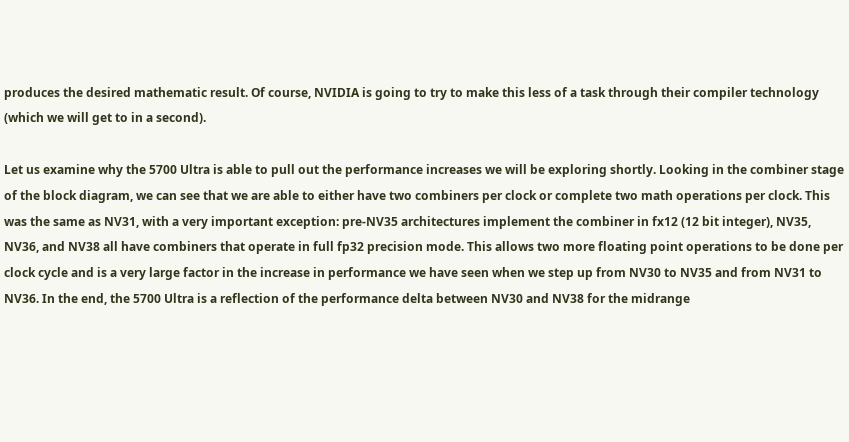produces the desired mathematic result. Of course, NVIDIA is going to try to make this less of a task through their compiler technology (which we will get to in a second).

Let us examine why the 5700 Ultra is able to pull out the performance increases we will be exploring shortly. Looking in the combiner stage of the block diagram, we can see that we are able to either have two combiners per clock or complete two math operations per clock. This was the same as NV31, with a very important exception: pre-NV35 architectures implement the combiner in fx12 (12 bit integer), NV35, NV36, and NV38 all have combiners that operate in full fp32 precision mode. This allows two more floating point operations to be done per clock cycle and is a very large factor in the increase in performance we have seen when we step up from NV30 to NV35 and from NV31 to NV36. In the end, the 5700 Ultra is a reflection of the performance delta between NV30 and NV38 for the midrange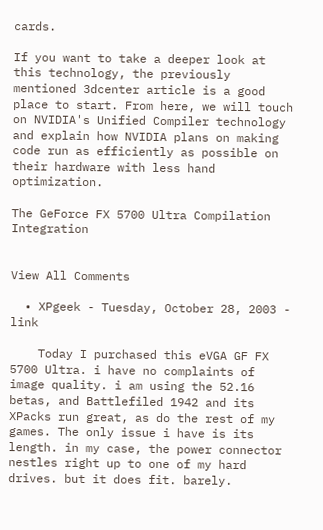cards.

If you want to take a deeper look at this technology, the previously mentioned 3dcenter article is a good place to start. From here, we will touch on NVIDIA's Unified Compiler technology and explain how NVIDIA plans on making code run as efficiently as possible on their hardware with less hand optimization.

The GeForce FX 5700 Ultra Compilation Integration


View All Comments

  • XPgeek - Tuesday, October 28, 2003 - link

    Today I purchased this eVGA GF FX 5700 Ultra. i have no complaints of image quality. i am using the 52.16 betas, and Battlefiled 1942 and its XPacks run great, as do the rest of my games. The only issue i have is its length. in my case, the power connector nestles right up to one of my hard drives. but it does fit. barely.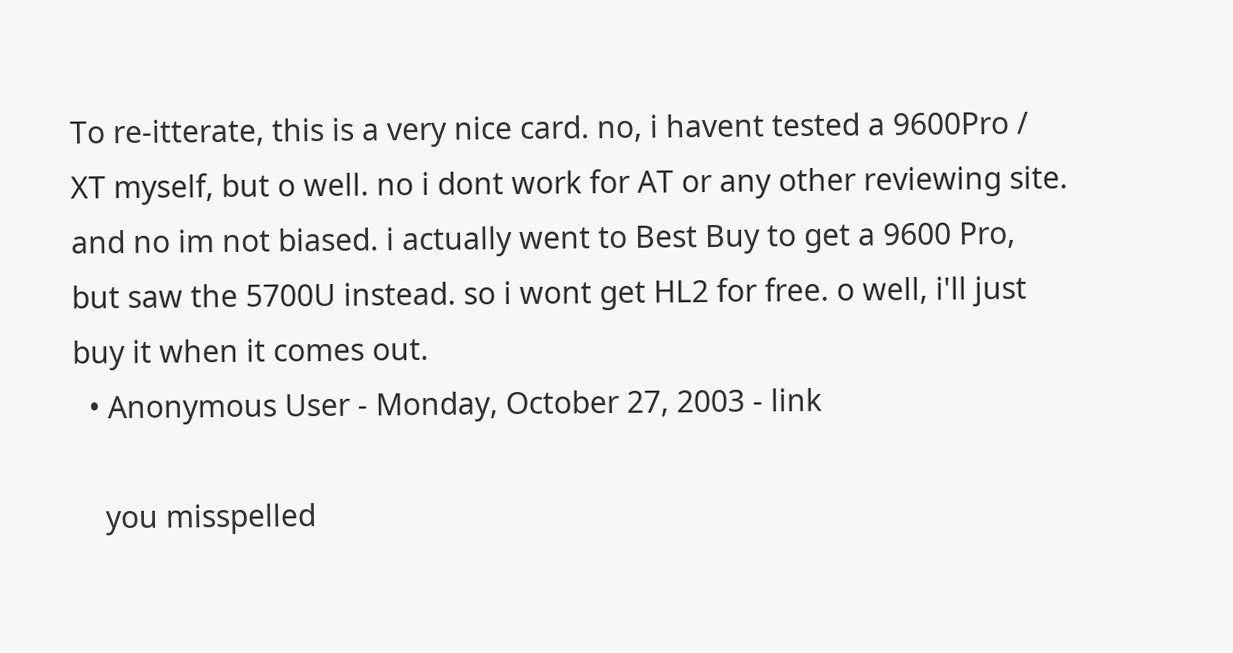To re-itterate, this is a very nice card. no, i havent tested a 9600Pro / XT myself, but o well. no i dont work for AT or any other reviewing site. and no im not biased. i actually went to Best Buy to get a 9600 Pro, but saw the 5700U instead. so i wont get HL2 for free. o well, i'll just buy it when it comes out.
  • Anonymous User - Monday, October 27, 2003 - link

    you misspelled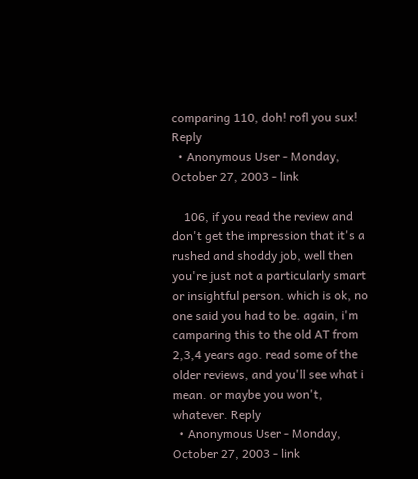comparing 110, doh! rofl you sux! Reply
  • Anonymous User - Monday, October 27, 2003 - link

    106, if you read the review and don't get the impression that it's a rushed and shoddy job, well then you're just not a particularly smart or insightful person. which is ok, no one said you had to be. again, i'm camparing this to the old AT from 2,3,4 years ago. read some of the older reviews, and you'll see what i mean. or maybe you won't, whatever. Reply
  • Anonymous User - Monday, October 27, 2003 - link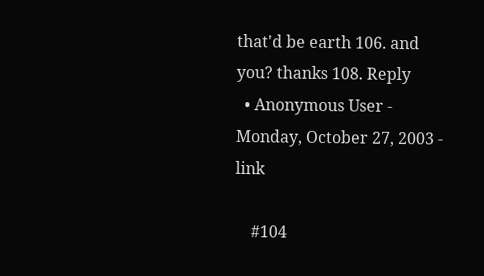that'd be earth 106. and you? thanks 108. Reply
  • Anonymous User - Monday, October 27, 2003 - link

    #104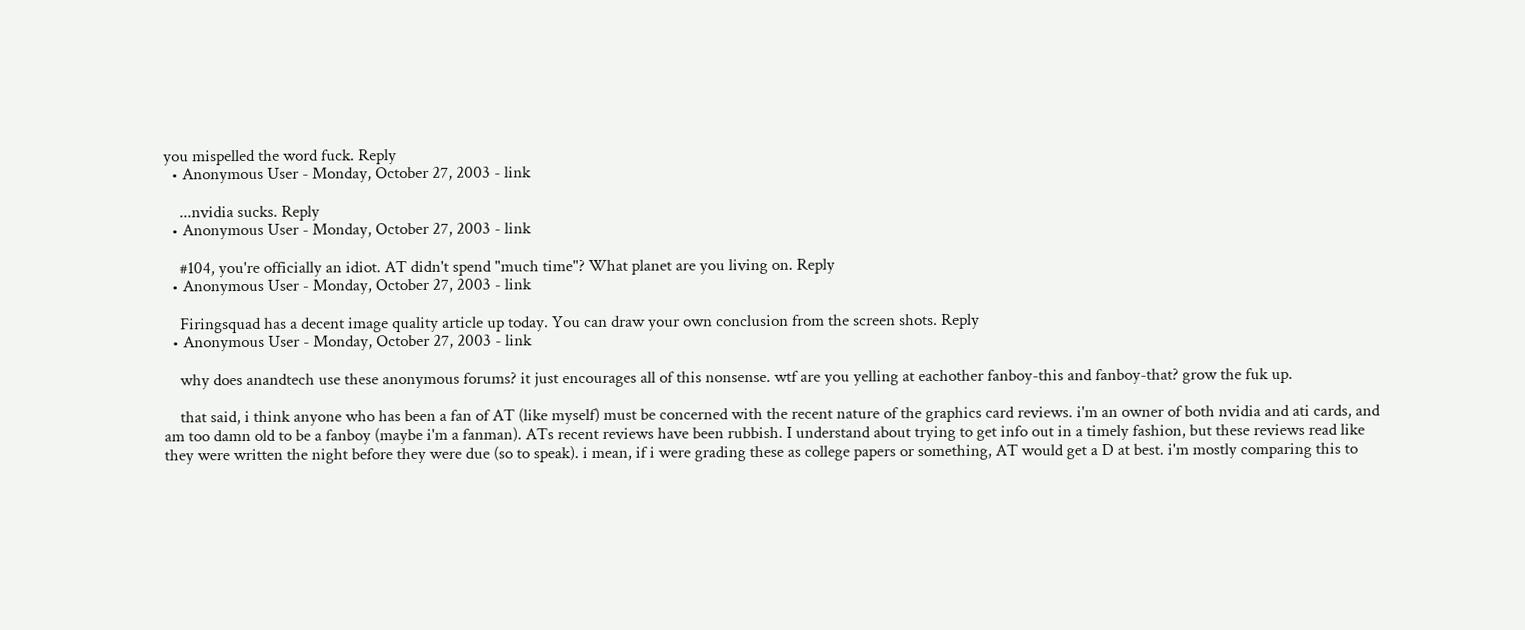you mispelled the word fuck. Reply
  • Anonymous User - Monday, October 27, 2003 - link

    ...nvidia sucks. Reply
  • Anonymous User - Monday, October 27, 2003 - link

    #104, you're officially an idiot. AT didn't spend "much time"? What planet are you living on. Reply
  • Anonymous User - Monday, October 27, 2003 - link

    Firingsquad has a decent image quality article up today. You can draw your own conclusion from the screen shots. Reply
  • Anonymous User - Monday, October 27, 2003 - link

    why does anandtech use these anonymous forums? it just encourages all of this nonsense. wtf are you yelling at eachother fanboy-this and fanboy-that? grow the fuk up.

    that said, i think anyone who has been a fan of AT (like myself) must be concerned with the recent nature of the graphics card reviews. i'm an owner of both nvidia and ati cards, and am too damn old to be a fanboy (maybe i'm a fanman). ATs recent reviews have been rubbish. I understand about trying to get info out in a timely fashion, but these reviews read like they were written the night before they were due (so to speak). i mean, if i were grading these as college papers or something, AT would get a D at best. i'm mostly comparing this to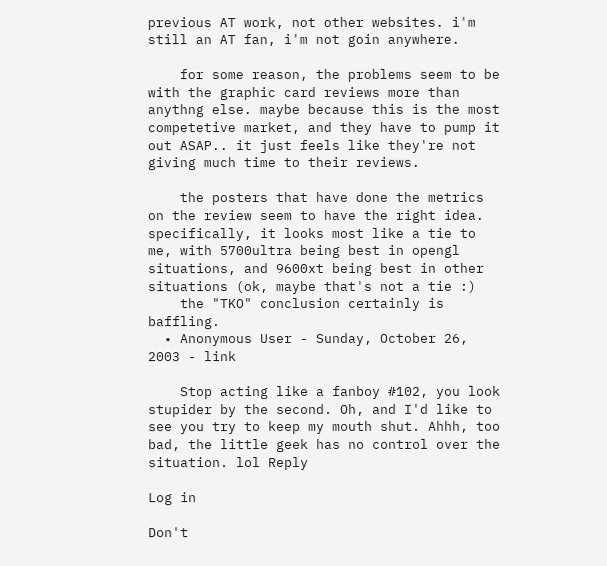previous AT work, not other websites. i'm still an AT fan, i'm not goin anywhere.

    for some reason, the problems seem to be with the graphic card reviews more than anythng else. maybe because this is the most competetive market, and they have to pump it out ASAP.. it just feels like they're not giving much time to their reviews.

    the posters that have done the metrics on the review seem to have the right idea. specifically, it looks most like a tie to me, with 5700ultra being best in opengl situations, and 9600xt being best in other situations (ok, maybe that's not a tie :)
    the "TKO" conclusion certainly is baffling.
  • Anonymous User - Sunday, October 26, 2003 - link

    Stop acting like a fanboy #102, you look stupider by the second. Oh, and I'd like to see you try to keep my mouth shut. Ahhh, too bad, the little geek has no control over the situation. lol Reply

Log in

Don't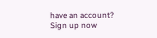have an account? Sign up now